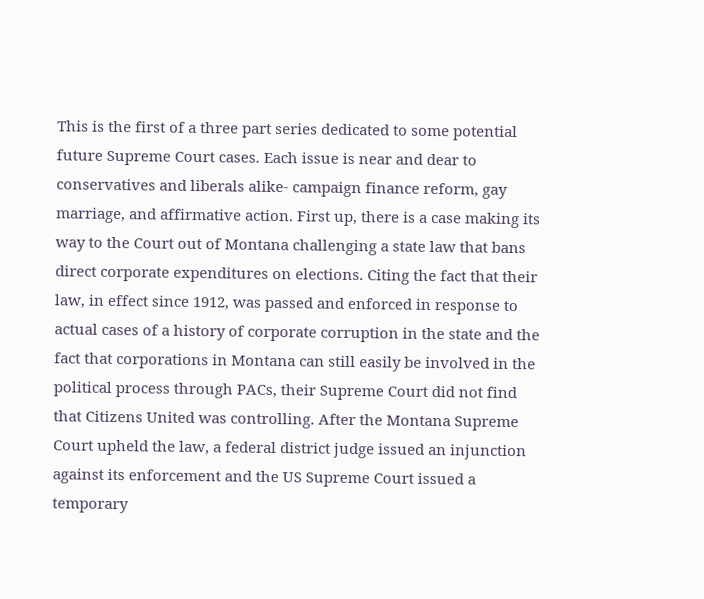This is the first of a three part series dedicated to some potential future Supreme Court cases. Each issue is near and dear to conservatives and liberals alike- campaign finance reform, gay marriage, and affirmative action. First up, there is a case making its way to the Court out of Montana challenging a state law that bans direct corporate expenditures on elections. Citing the fact that their law, in effect since 1912, was passed and enforced in response to actual cases of a history of corporate corruption in the state and the fact that corporations in Montana can still easily be involved in the political process through PACs, their Supreme Court did not find that Citizens United was controlling. After the Montana Supreme Court upheld the law, a federal district judge issued an injunction against its enforcement and the US Supreme Court issued a temporary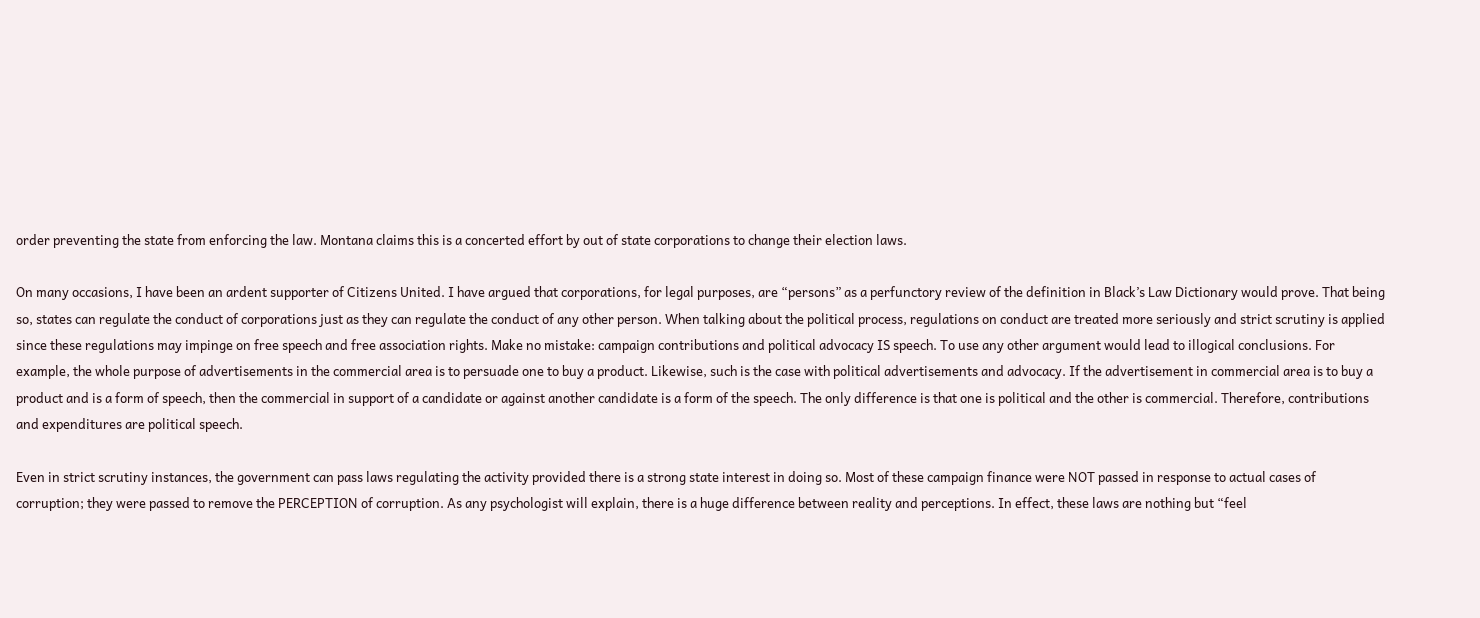order preventing the state from enforcing the law. Montana claims this is a concerted effort by out of state corporations to change their election laws.

On many occasions, I have been an ardent supporter of Citizens United. I have argued that corporations, for legal purposes, are “persons” as a perfunctory review of the definition in Black’s Law Dictionary would prove. That being so, states can regulate the conduct of corporations just as they can regulate the conduct of any other person. When talking about the political process, regulations on conduct are treated more seriously and strict scrutiny is applied since these regulations may impinge on free speech and free association rights. Make no mistake: campaign contributions and political advocacy IS speech. To use any other argument would lead to illogical conclusions. For example, the whole purpose of advertisements in the commercial area is to persuade one to buy a product. Likewise, such is the case with political advertisements and advocacy. If the advertisement in commercial area is to buy a product and is a form of speech, then the commercial in support of a candidate or against another candidate is a form of the speech. The only difference is that one is political and the other is commercial. Therefore, contributions and expenditures are political speech.

Even in strict scrutiny instances, the government can pass laws regulating the activity provided there is a strong state interest in doing so. Most of these campaign finance were NOT passed in response to actual cases of corruption; they were passed to remove the PERCEPTION of corruption. As any psychologist will explain, there is a huge difference between reality and perceptions. In effect, these laws are nothing but “feel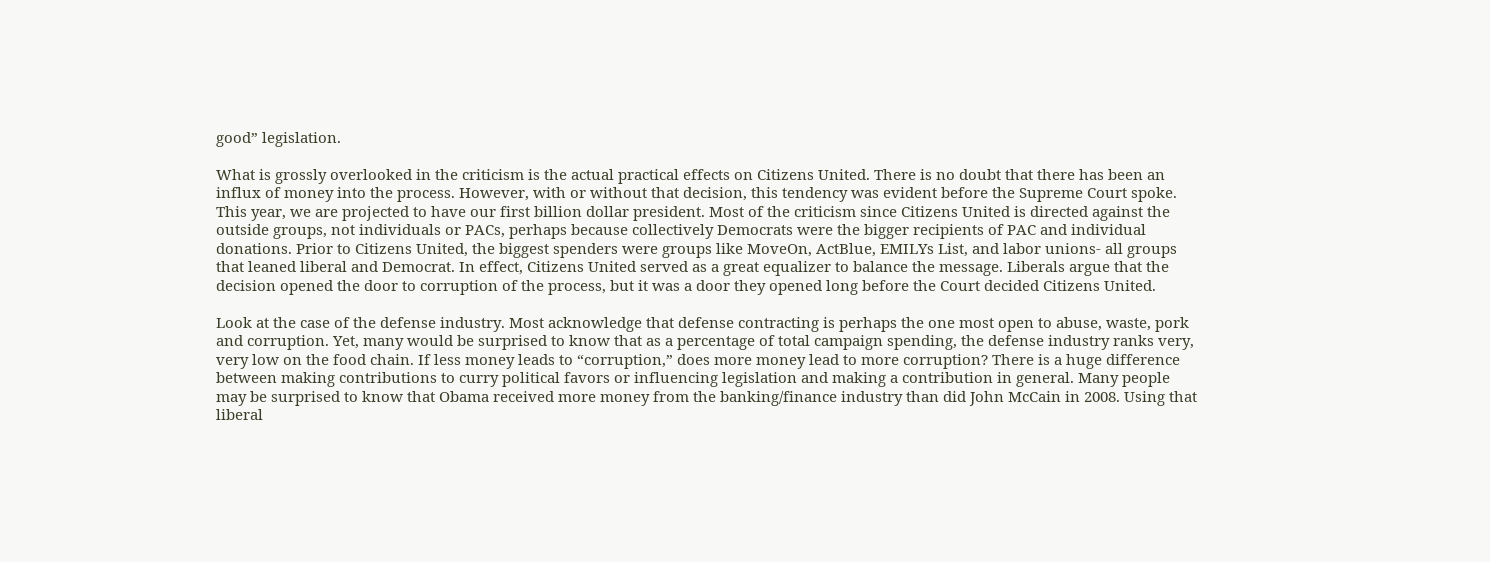good” legislation.

What is grossly overlooked in the criticism is the actual practical effects on Citizens United. There is no doubt that there has been an influx of money into the process. However, with or without that decision, this tendency was evident before the Supreme Court spoke. This year, we are projected to have our first billion dollar president. Most of the criticism since Citizens United is directed against the outside groups, not individuals or PACs, perhaps because collectively Democrats were the bigger recipients of PAC and individual donations. Prior to Citizens United, the biggest spenders were groups like MoveOn, ActBlue, EMILYs List, and labor unions- all groups that leaned liberal and Democrat. In effect, Citizens United served as a great equalizer to balance the message. Liberals argue that the decision opened the door to corruption of the process, but it was a door they opened long before the Court decided Citizens United.

Look at the case of the defense industry. Most acknowledge that defense contracting is perhaps the one most open to abuse, waste, pork and corruption. Yet, many would be surprised to know that as a percentage of total campaign spending, the defense industry ranks very, very low on the food chain. If less money leads to “corruption,” does more money lead to more corruption? There is a huge difference between making contributions to curry political favors or influencing legislation and making a contribution in general. Many people may be surprised to know that Obama received more money from the banking/finance industry than did John McCain in 2008. Using that liberal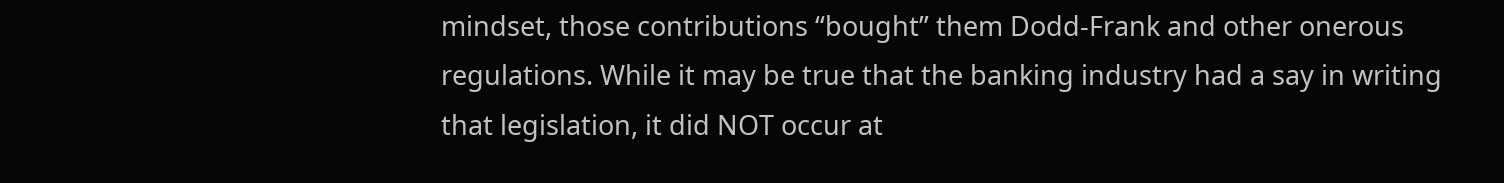mindset, those contributions “bought” them Dodd-Frank and other onerous regulations. While it may be true that the banking industry had a say in writing that legislation, it did NOT occur at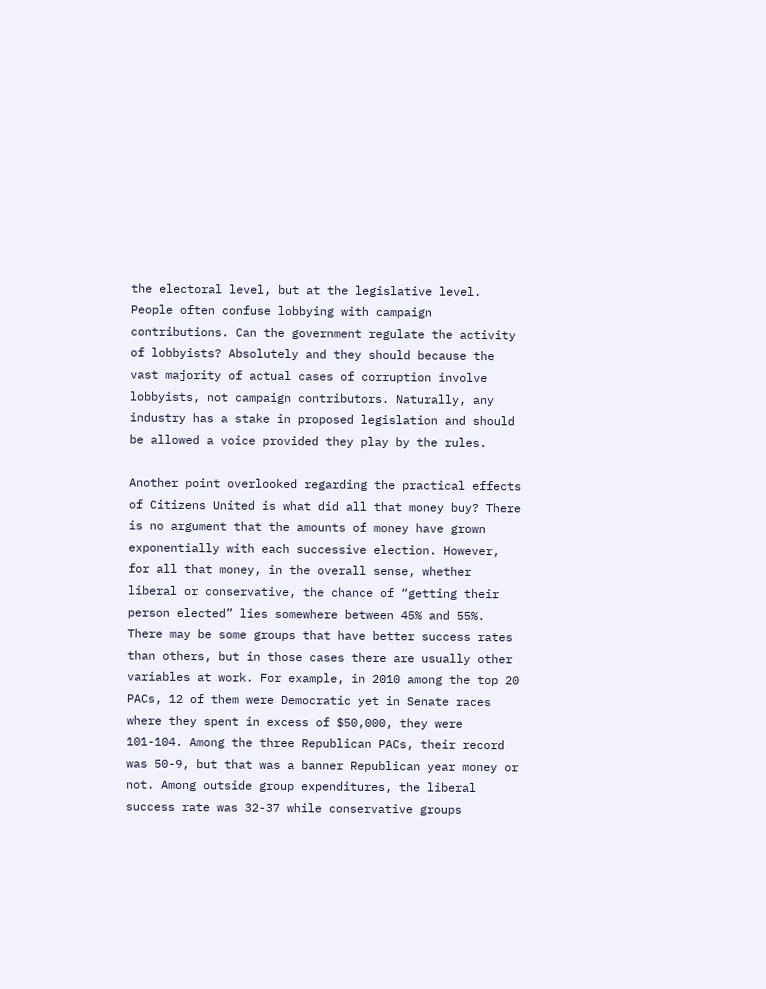the electoral level, but at the legislative level. People often confuse lobbying with campaign contributions. Can the government regulate the activity of lobbyists? Absolutely and they should because the vast majority of actual cases of corruption involve lobbyists, not campaign contributors. Naturally, any industry has a stake in proposed legislation and should be allowed a voice provided they play by the rules.

Another point overlooked regarding the practical effects of Citizens United is what did all that money buy? There is no argument that the amounts of money have grown exponentially with each successive election. However, for all that money, in the overall sense, whether liberal or conservative, the chance of “getting their person elected” lies somewhere between 45% and 55%. There may be some groups that have better success rates than others, but in those cases there are usually other variables at work. For example, in 2010 among the top 20 PACs, 12 of them were Democratic yet in Senate races where they spent in excess of $50,000, they were 101-104. Among the three Republican PACs, their record was 50-9, but that was a banner Republican year money or not. Among outside group expenditures, the liberal success rate was 32-37 while conservative groups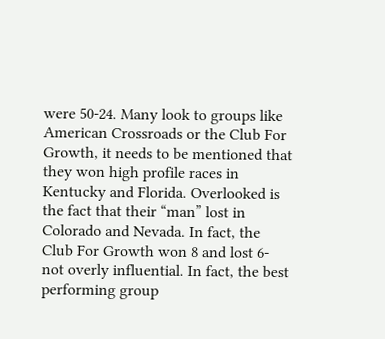were 50-24. Many look to groups like American Crossroads or the Club For Growth, it needs to be mentioned that they won high profile races in Kentucky and Florida. Overlooked is the fact that their “man” lost in Colorado and Nevada. In fact, the Club For Growth won 8 and lost 6- not overly influential. In fact, the best performing group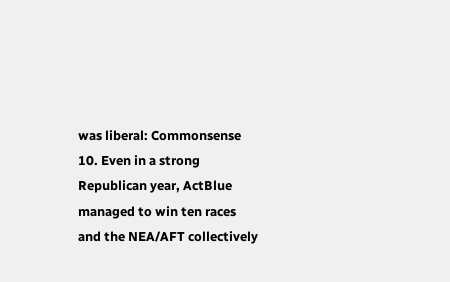was liberal: Commonsense 10. Even in a strong Republican year, ActBlue managed to win ten races and the NEA/AFT collectively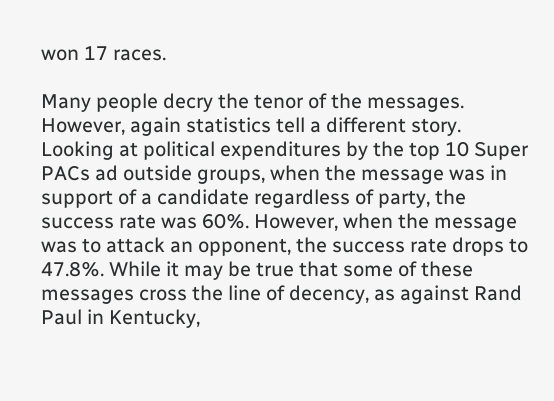won 17 races.

Many people decry the tenor of the messages. However, again statistics tell a different story. Looking at political expenditures by the top 10 Super PACs ad outside groups, when the message was in support of a candidate regardless of party, the success rate was 60%. However, when the message was to attack an opponent, the success rate drops to 47.8%. While it may be true that some of these messages cross the line of decency, as against Rand Paul in Kentucky,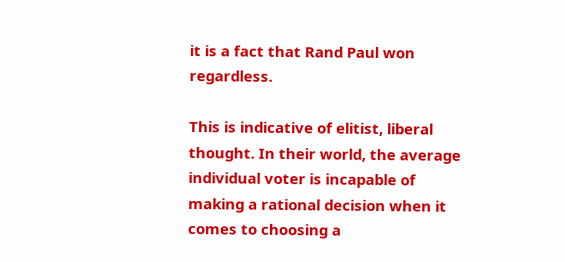it is a fact that Rand Paul won regardless.

This is indicative of elitist, liberal thought. In their world, the average individual voter is incapable of making a rational decision when it comes to choosing a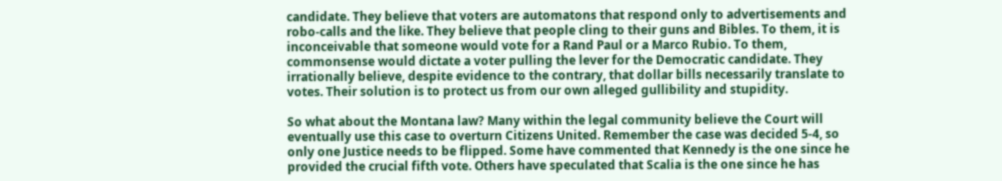candidate. They believe that voters are automatons that respond only to advertisements and robo-calls and the like. They believe that people cling to their guns and Bibles. To them, it is inconceivable that someone would vote for a Rand Paul or a Marco Rubio. To them, commonsense would dictate a voter pulling the lever for the Democratic candidate. They irrationally believe, despite evidence to the contrary, that dollar bills necessarily translate to votes. Their solution is to protect us from our own alleged gullibility and stupidity.

So what about the Montana law? Many within the legal community believe the Court will eventually use this case to overturn Citizens United. Remember the case was decided 5-4, so only one Justice needs to be flipped. Some have commented that Kennedy is the one since he provided the crucial fifth vote. Others have speculated that Scalia is the one since he has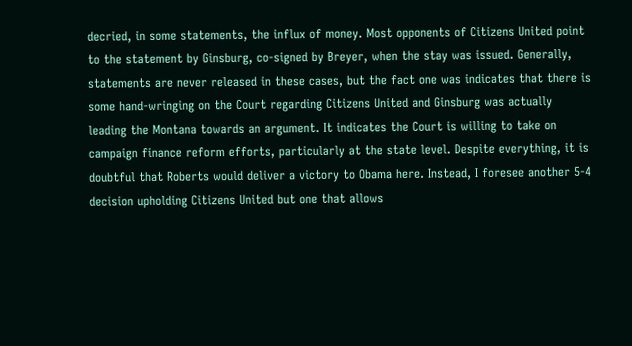decried, in some statements, the influx of money. Most opponents of Citizens United point to the statement by Ginsburg, co-signed by Breyer, when the stay was issued. Generally, statements are never released in these cases, but the fact one was indicates that there is some hand-wringing on the Court regarding Citizens United and Ginsburg was actually leading the Montana towards an argument. It indicates the Court is willing to take on campaign finance reform efforts, particularly at the state level. Despite everything, it is doubtful that Roberts would deliver a victory to Obama here. Instead, I foresee another 5-4 decision upholding Citizens United but one that allows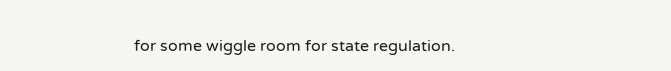for some wiggle room for state regulation.